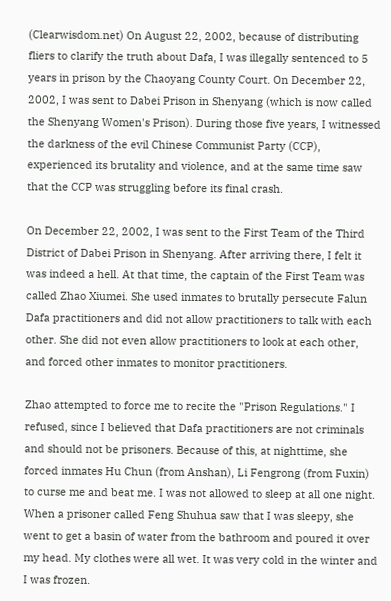(Clearwisdom.net) On August 22, 2002, because of distributing fliers to clarify the truth about Dafa, I was illegally sentenced to 5 years in prison by the Chaoyang County Court. On December 22, 2002, I was sent to Dabei Prison in Shenyang (which is now called the Shenyang Women's Prison). During those five years, I witnessed the darkness of the evil Chinese Communist Party (CCP), experienced its brutality and violence, and at the same time saw that the CCP was struggling before its final crash.

On December 22, 2002, I was sent to the First Team of the Third District of Dabei Prison in Shenyang. After arriving there, I felt it was indeed a hell. At that time, the captain of the First Team was called Zhao Xiumei. She used inmates to brutally persecute Falun Dafa practitioners and did not allow practitioners to talk with each other. She did not even allow practitioners to look at each other, and forced other inmates to monitor practitioners.

Zhao attempted to force me to recite the "Prison Regulations." I refused, since I believed that Dafa practitioners are not criminals and should not be prisoners. Because of this, at nighttime, she forced inmates Hu Chun (from Anshan), Li Fengrong (from Fuxin) to curse me and beat me. I was not allowed to sleep at all one night. When a prisoner called Feng Shuhua saw that I was sleepy, she went to get a basin of water from the bathroom and poured it over my head. My clothes were all wet. It was very cold in the winter and I was frozen.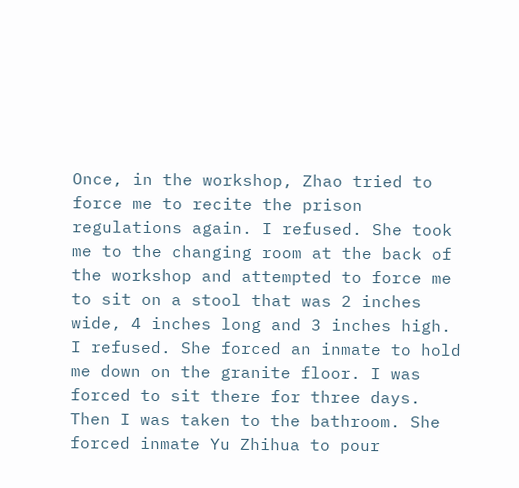Once, in the workshop, Zhao tried to force me to recite the prison regulations again. I refused. She took me to the changing room at the back of the workshop and attempted to force me to sit on a stool that was 2 inches wide, 4 inches long and 3 inches high. I refused. She forced an inmate to hold me down on the granite floor. I was forced to sit there for three days. Then I was taken to the bathroom. She forced inmate Yu Zhihua to pour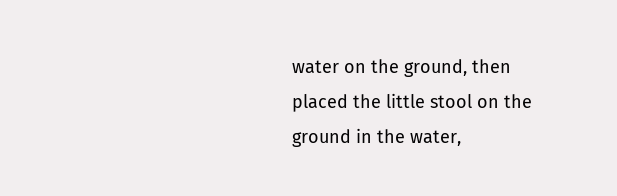water on the ground, then placed the little stool on the ground in the water,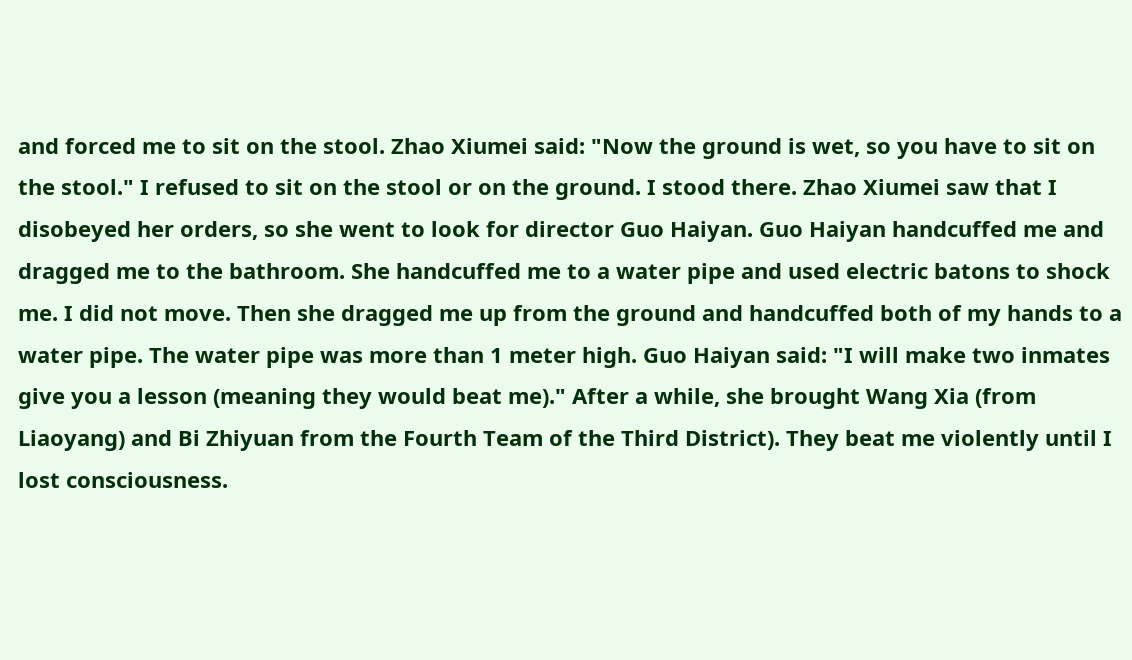and forced me to sit on the stool. Zhao Xiumei said: "Now the ground is wet, so you have to sit on the stool." I refused to sit on the stool or on the ground. I stood there. Zhao Xiumei saw that I disobeyed her orders, so she went to look for director Guo Haiyan. Guo Haiyan handcuffed me and dragged me to the bathroom. She handcuffed me to a water pipe and used electric batons to shock me. I did not move. Then she dragged me up from the ground and handcuffed both of my hands to a water pipe. The water pipe was more than 1 meter high. Guo Haiyan said: "I will make two inmates give you a lesson (meaning they would beat me)." After a while, she brought Wang Xia (from Liaoyang) and Bi Zhiyuan from the Fourth Team of the Third District). They beat me violently until I lost consciousness.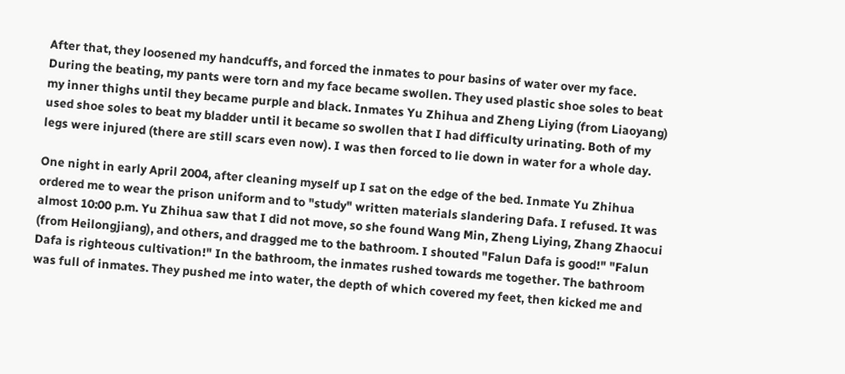After that, they loosened my handcuffs, and forced the inmates to pour basins of water over my face. During the beating, my pants were torn and my face became swollen. They used plastic shoe soles to beat my inner thighs until they became purple and black. Inmates Yu Zhihua and Zheng Liying (from Liaoyang) used shoe soles to beat my bladder until it became so swollen that I had difficulty urinating. Both of my legs were injured (there are still scars even now). I was then forced to lie down in water for a whole day.

One night in early April 2004, after cleaning myself up I sat on the edge of the bed. Inmate Yu Zhihua ordered me to wear the prison uniform and to "study" written materials slandering Dafa. I refused. It was almost 10:00 p.m. Yu Zhihua saw that I did not move, so she found Wang Min, Zheng Liying, Zhang Zhaocui (from Heilongjiang), and others, and dragged me to the bathroom. I shouted "Falun Dafa is good!" "Falun Dafa is righteous cultivation!" In the bathroom, the inmates rushed towards me together. The bathroom was full of inmates. They pushed me into water, the depth of which covered my feet, then kicked me and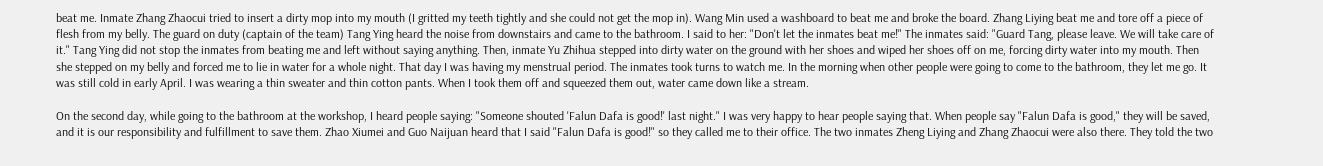beat me. Inmate Zhang Zhaocui tried to insert a dirty mop into my mouth (I gritted my teeth tightly and she could not get the mop in). Wang Min used a washboard to beat me and broke the board. Zhang Liying beat me and tore off a piece of flesh from my belly. The guard on duty (captain of the team) Tang Ying heard the noise from downstairs and came to the bathroom. I said to her: "Don't let the inmates beat me!" The inmates said: "Guard Tang, please leave. We will take care of it." Tang Ying did not stop the inmates from beating me and left without saying anything. Then, inmate Yu Zhihua stepped into dirty water on the ground with her shoes and wiped her shoes off on me, forcing dirty water into my mouth. Then she stepped on my belly and forced me to lie in water for a whole night. That day I was having my menstrual period. The inmates took turns to watch me. In the morning when other people were going to come to the bathroom, they let me go. It was still cold in early April. I was wearing a thin sweater and thin cotton pants. When I took them off and squeezed them out, water came down like a stream.

On the second day, while going to the bathroom at the workshop, I heard people saying: "Someone shouted 'Falun Dafa is good!' last night." I was very happy to hear people saying that. When people say "Falun Dafa is good," they will be saved, and it is our responsibility and fulfillment to save them. Zhao Xiumei and Guo Naijuan heard that I said "Falun Dafa is good!" so they called me to their office. The two inmates Zheng Liying and Zhang Zhaocui were also there. They told the two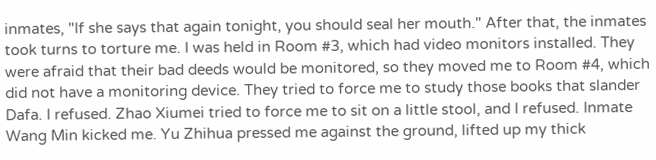inmates, "If she says that again tonight, you should seal her mouth." After that, the inmates took turns to torture me. I was held in Room #3, which had video monitors installed. They were afraid that their bad deeds would be monitored, so they moved me to Room #4, which did not have a monitoring device. They tried to force me to study those books that slander Dafa. I refused. Zhao Xiumei tried to force me to sit on a little stool, and I refused. Inmate Wang Min kicked me. Yu Zhihua pressed me against the ground, lifted up my thick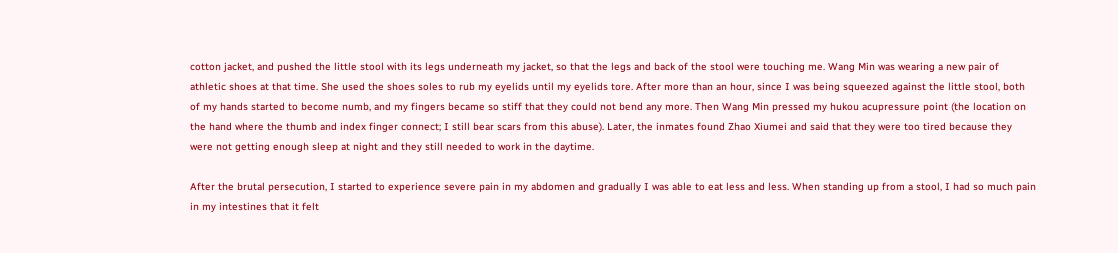cotton jacket, and pushed the little stool with its legs underneath my jacket, so that the legs and back of the stool were touching me. Wang Min was wearing a new pair of athletic shoes at that time. She used the shoes soles to rub my eyelids until my eyelids tore. After more than an hour, since I was being squeezed against the little stool, both of my hands started to become numb, and my fingers became so stiff that they could not bend any more. Then Wang Min pressed my hukou acupressure point (the location on the hand where the thumb and index finger connect; I still bear scars from this abuse). Later, the inmates found Zhao Xiumei and said that they were too tired because they were not getting enough sleep at night and they still needed to work in the daytime.

After the brutal persecution, I started to experience severe pain in my abdomen and gradually I was able to eat less and less. When standing up from a stool, I had so much pain in my intestines that it felt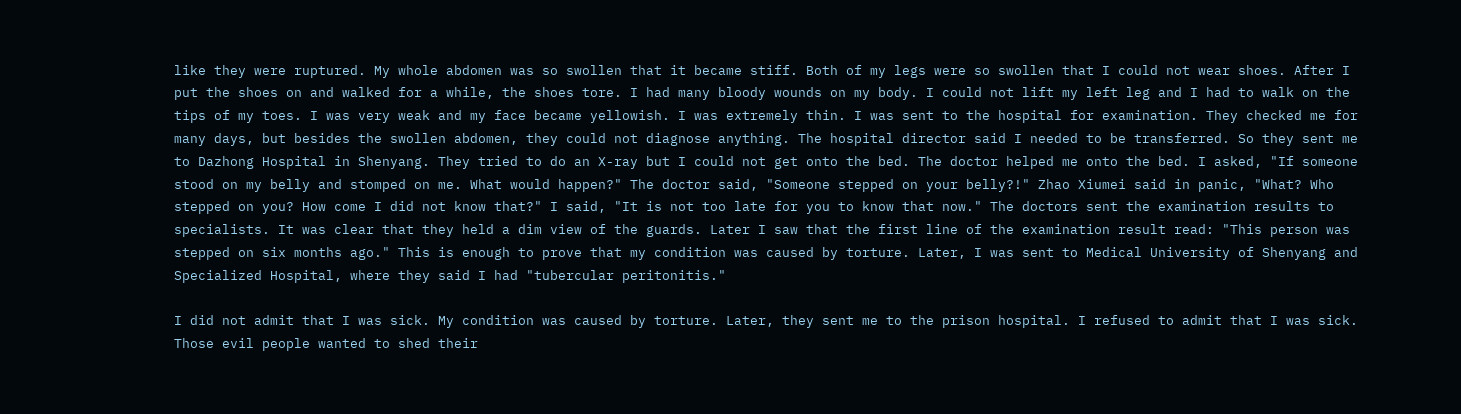like they were ruptured. My whole abdomen was so swollen that it became stiff. Both of my legs were so swollen that I could not wear shoes. After I put the shoes on and walked for a while, the shoes tore. I had many bloody wounds on my body. I could not lift my left leg and I had to walk on the tips of my toes. I was very weak and my face became yellowish. I was extremely thin. I was sent to the hospital for examination. They checked me for many days, but besides the swollen abdomen, they could not diagnose anything. The hospital director said I needed to be transferred. So they sent me to Dazhong Hospital in Shenyang. They tried to do an X-ray but I could not get onto the bed. The doctor helped me onto the bed. I asked, "If someone stood on my belly and stomped on me. What would happen?" The doctor said, "Someone stepped on your belly?!" Zhao Xiumei said in panic, "What? Who stepped on you? How come I did not know that?" I said, "It is not too late for you to know that now." The doctors sent the examination results to specialists. It was clear that they held a dim view of the guards. Later I saw that the first line of the examination result read: "This person was stepped on six months ago." This is enough to prove that my condition was caused by torture. Later, I was sent to Medical University of Shenyang and Specialized Hospital, where they said I had "tubercular peritonitis."

I did not admit that I was sick. My condition was caused by torture. Later, they sent me to the prison hospital. I refused to admit that I was sick. Those evil people wanted to shed their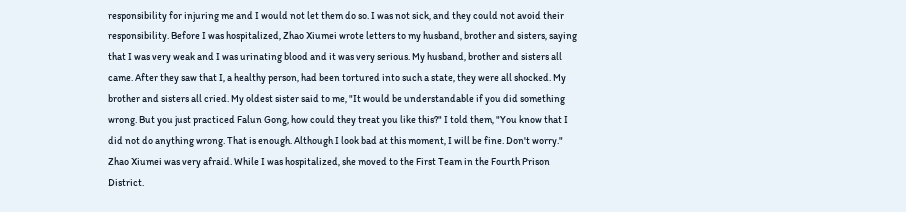responsibility for injuring me and I would not let them do so. I was not sick, and they could not avoid their responsibility. Before I was hospitalized, Zhao Xiumei wrote letters to my husband, brother and sisters, saying that I was very weak and I was urinating blood and it was very serious. My husband, brother and sisters all came. After they saw that I, a healthy person, had been tortured into such a state, they were all shocked. My brother and sisters all cried. My oldest sister said to me, "It would be understandable if you did something wrong. But you just practiced Falun Gong, how could they treat you like this?" I told them, "You know that I did not do anything wrong. That is enough. Although I look bad at this moment, I will be fine. Don't worry." Zhao Xiumei was very afraid. While I was hospitalized, she moved to the First Team in the Fourth Prison District.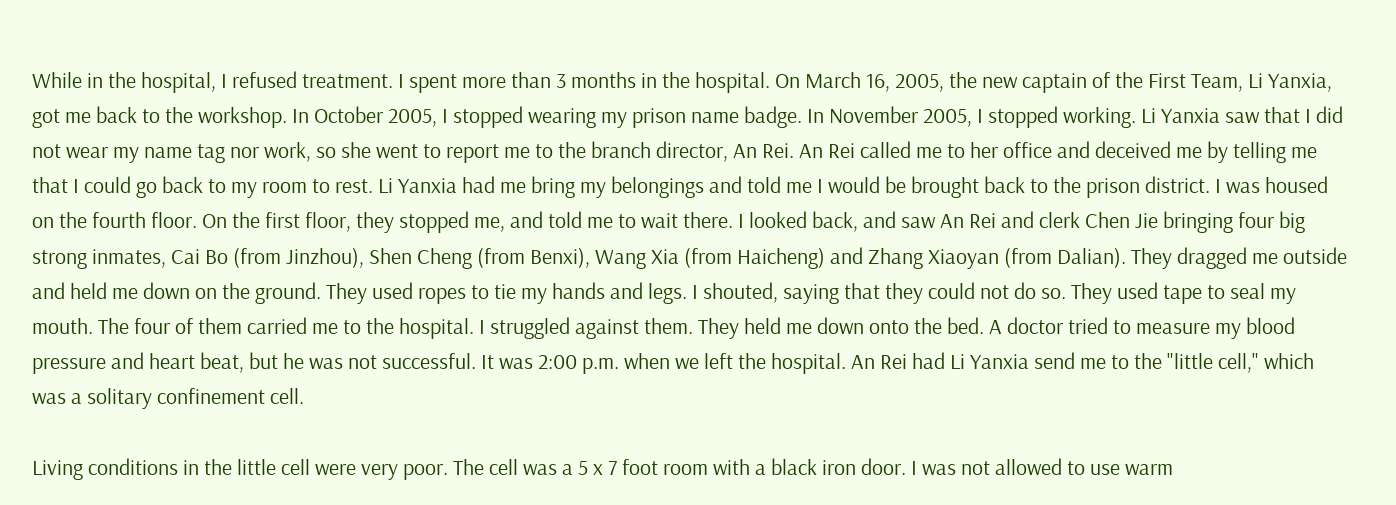While in the hospital, I refused treatment. I spent more than 3 months in the hospital. On March 16, 2005, the new captain of the First Team, Li Yanxia, got me back to the workshop. In October 2005, I stopped wearing my prison name badge. In November 2005, I stopped working. Li Yanxia saw that I did not wear my name tag nor work, so she went to report me to the branch director, An Rei. An Rei called me to her office and deceived me by telling me that I could go back to my room to rest. Li Yanxia had me bring my belongings and told me I would be brought back to the prison district. I was housed on the fourth floor. On the first floor, they stopped me, and told me to wait there. I looked back, and saw An Rei and clerk Chen Jie bringing four big strong inmates, Cai Bo (from Jinzhou), Shen Cheng (from Benxi), Wang Xia (from Haicheng) and Zhang Xiaoyan (from Dalian). They dragged me outside and held me down on the ground. They used ropes to tie my hands and legs. I shouted, saying that they could not do so. They used tape to seal my mouth. The four of them carried me to the hospital. I struggled against them. They held me down onto the bed. A doctor tried to measure my blood pressure and heart beat, but he was not successful. It was 2:00 p.m. when we left the hospital. An Rei had Li Yanxia send me to the "little cell," which was a solitary confinement cell.

Living conditions in the little cell were very poor. The cell was a 5 x 7 foot room with a black iron door. I was not allowed to use warm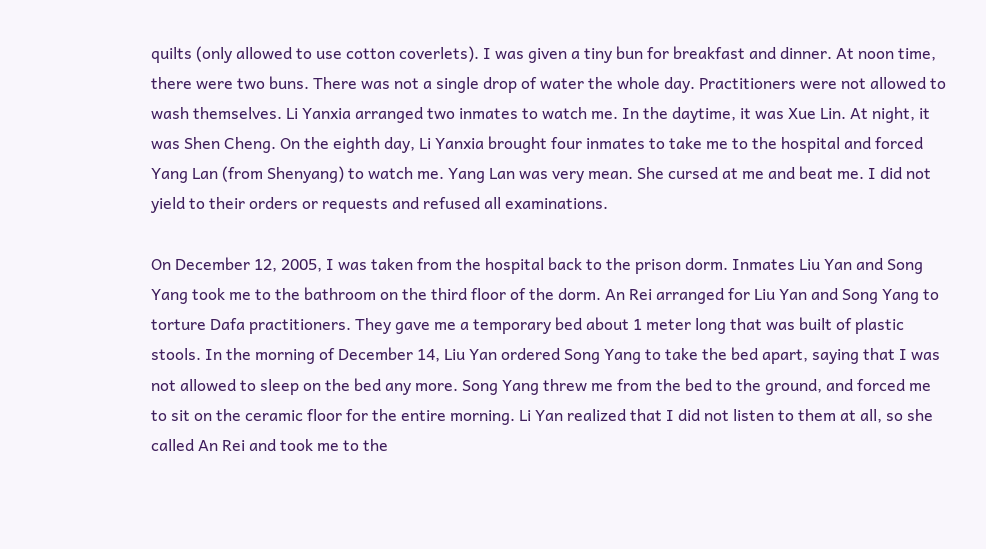quilts (only allowed to use cotton coverlets). I was given a tiny bun for breakfast and dinner. At noon time, there were two buns. There was not a single drop of water the whole day. Practitioners were not allowed to wash themselves. Li Yanxia arranged two inmates to watch me. In the daytime, it was Xue Lin. At night, it was Shen Cheng. On the eighth day, Li Yanxia brought four inmates to take me to the hospital and forced Yang Lan (from Shenyang) to watch me. Yang Lan was very mean. She cursed at me and beat me. I did not yield to their orders or requests and refused all examinations.

On December 12, 2005, I was taken from the hospital back to the prison dorm. Inmates Liu Yan and Song Yang took me to the bathroom on the third floor of the dorm. An Rei arranged for Liu Yan and Song Yang to torture Dafa practitioners. They gave me a temporary bed about 1 meter long that was built of plastic stools. In the morning of December 14, Liu Yan ordered Song Yang to take the bed apart, saying that I was not allowed to sleep on the bed any more. Song Yang threw me from the bed to the ground, and forced me to sit on the ceramic floor for the entire morning. Li Yan realized that I did not listen to them at all, so she called An Rei and took me to the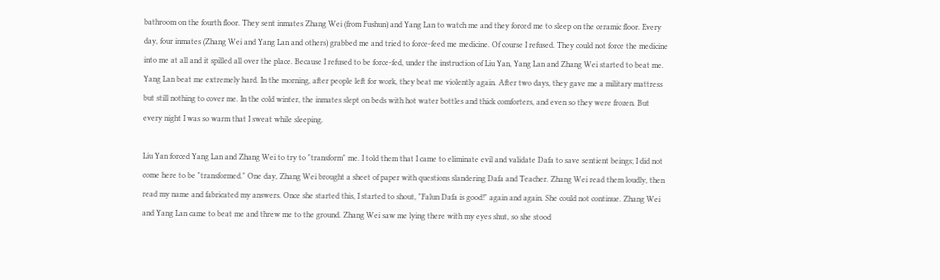bathroom on the fourth floor. They sent inmates Zhang Wei (from Fushun) and Yang Lan to watch me and they forced me to sleep on the ceramic floor. Every day, four inmates (Zhang Wei and Yang Lan and others) grabbed me and tried to force-feed me medicine. Of course I refused. They could not force the medicine into me at all and it spilled all over the place. Because I refused to be force-fed, under the instruction of Liu Yan, Yang Lan and Zhang Wei started to beat me. Yang Lan beat me extremely hard. In the morning, after people left for work, they beat me violently again. After two days, they gave me a military mattress but still nothing to cover me. In the cold winter, the inmates slept on beds with hot water bottles and thick comforters, and even so they were frozen. But every night I was so warm that I sweat while sleeping.

Liu Yan forced Yang Lan and Zhang Wei to try to "transform" me. I told them that I came to eliminate evil and validate Dafa to save sentient beings; I did not come here to be "transformed." One day, Zhang Wei brought a sheet of paper with questions slandering Dafa and Teacher. Zhang Wei read them loudly, then read my name and fabricated my answers. Once she started this, I started to shout, "Falun Dafa is good!" again and again. She could not continue. Zhang Wei and Yang Lan came to beat me and threw me to the ground. Zhang Wei saw me lying there with my eyes shut, so she stood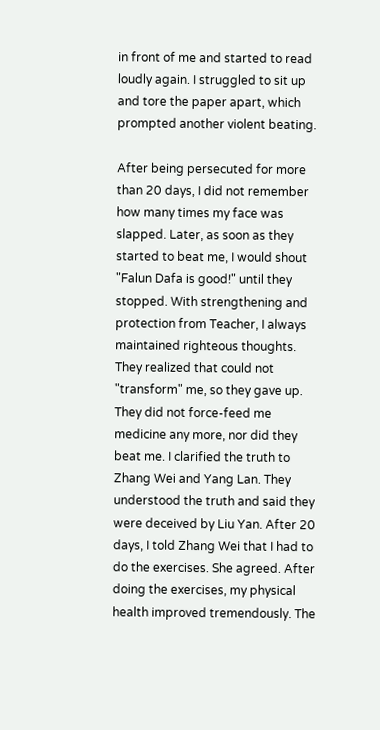in front of me and started to read loudly again. I struggled to sit up and tore the paper apart, which prompted another violent beating.

After being persecuted for more than 20 days, I did not remember how many times my face was slapped. Later, as soon as they started to beat me, I would shout "Falun Dafa is good!" until they stopped. With strengthening and protection from Teacher, I always maintained righteous thoughts. They realized that could not "transform" me, so they gave up. They did not force-feed me medicine any more, nor did they beat me. I clarified the truth to Zhang Wei and Yang Lan. They understood the truth and said they were deceived by Liu Yan. After 20 days, I told Zhang Wei that I had to do the exercises. She agreed. After doing the exercises, my physical health improved tremendously. The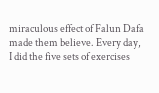miraculous effect of Falun Dafa made them believe. Every day, I did the five sets of exercises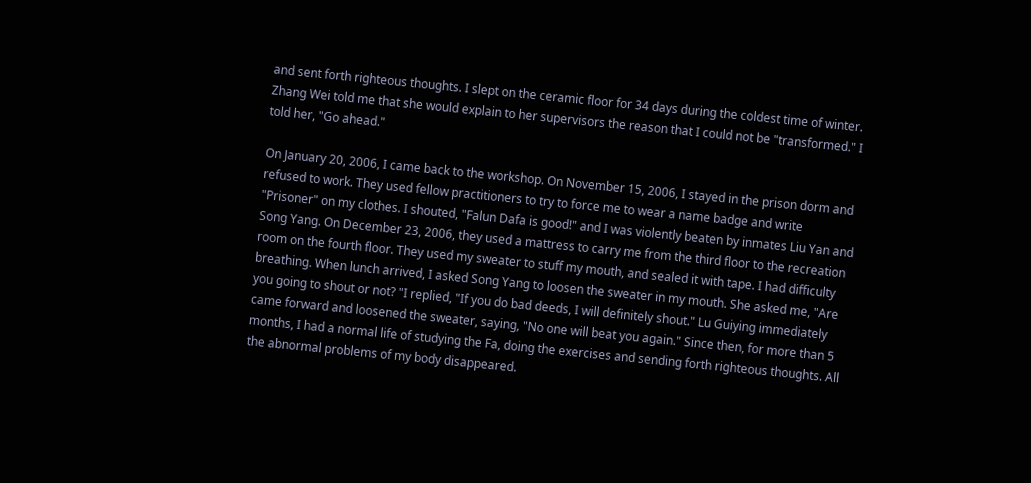and sent forth righteous thoughts. I slept on the ceramic floor for 34 days during the coldest time of winter. Zhang Wei told me that she would explain to her supervisors the reason that I could not be "transformed." I told her, "Go ahead."

On January 20, 2006, I came back to the workshop. On November 15, 2006, I stayed in the prison dorm and refused to work. They used fellow practitioners to try to force me to wear a name badge and write "Prisoner" on my clothes. I shouted, "Falun Dafa is good!" and I was violently beaten by inmates Liu Yan and Song Yang. On December 23, 2006, they used a mattress to carry me from the third floor to the recreation room on the fourth floor. They used my sweater to stuff my mouth, and sealed it with tape. I had difficulty breathing. When lunch arrived, I asked Song Yang to loosen the sweater in my mouth. She asked me, "Are you going to shout or not? "I replied, "If you do bad deeds, I will definitely shout." Lu Guiying immediately came forward and loosened the sweater, saying, "No one will beat you again." Since then, for more than 5 months, I had a normal life of studying the Fa, doing the exercises and sending forth righteous thoughts. All the abnormal problems of my body disappeared.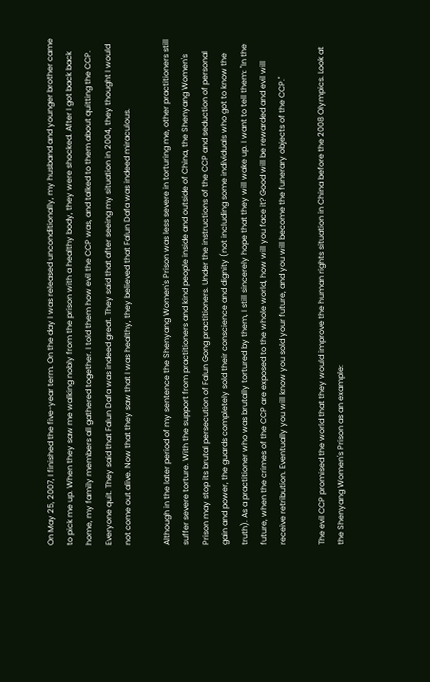On May 25, 2007, I finished the five-year term. On the day I was released unconditionally, my husband and younger brother came to pick me up. When they saw me walking nobly from the prison with a healthy body, they were shocked. After I got back back home, my family members all gathered together. I told them how evil the CCP was, and talked to them about quitting the CCP. Everyone quit. They said that Falun Dafa was indeed great. They said that after seeing my situation in 2004, they thought I would not come out alive. Now that they saw that I was healthy, they believed that Falun Dafa was indeed miraculous.

Although in the later period of my sentence the Shenyang Women's Prison was less severe in torturing me, other practitioners still suffer severe torture. With the support from practitioners and kind people inside and outside of China, the Shenyang Women's Prison may stop its brutal persecution of Falun Gong practitioners. Under the instructions of the CCP and seduction of personal gain and power, the guards completely sold their conscience and dignity (not including some individuals who got to know the truth). As a practitioner who was brutally tortured by them, I still sincerely hope that they will wake up. I want to tell them: "In the future, when the crimes of the CCP are exposed to the whole world, how will you face it? Good will be rewarded and evil will receive retribution. Eventually you will know you sold your future, and you will become the funerary objects of the CCP."

The evil CCP promised the world that they would improve the human rights situation in China before the 2008 Olympics. Look at the Shenyang Women's Prison as an example: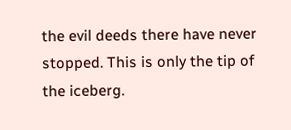the evil deeds there have never stopped. This is only the tip of the iceberg.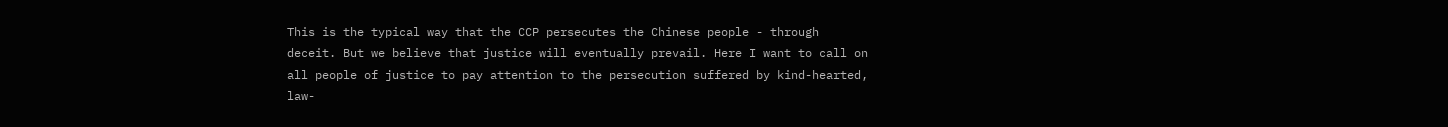This is the typical way that the CCP persecutes the Chinese people - through deceit. But we believe that justice will eventually prevail. Here I want to call on all people of justice to pay attention to the persecution suffered by kind-hearted, law-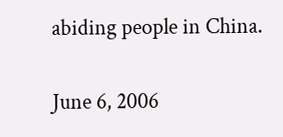abiding people in China.

June 6, 2006